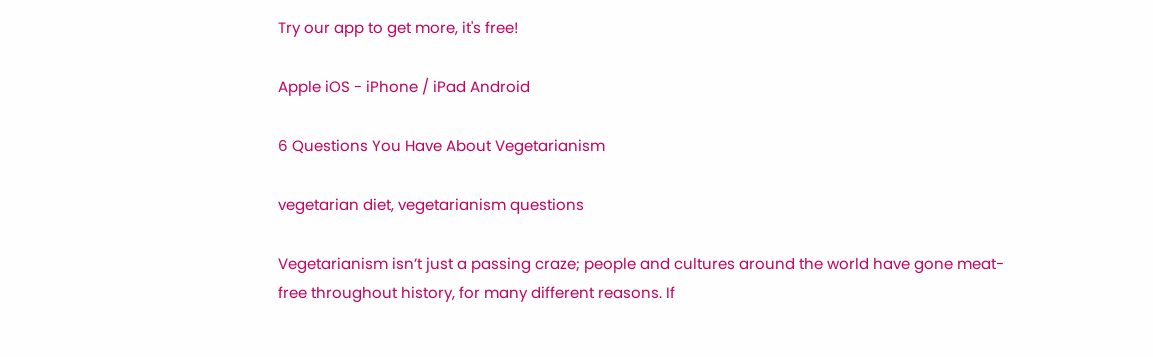Try our app to get more, it's free!

Apple iOS - iPhone / iPad Android

6 Questions You Have About Vegetarianism

vegetarian diet, vegetarianism questions

Vegetarianism isn’t just a passing craze; people and cultures around the world have gone meat-free throughout history, for many different reasons. If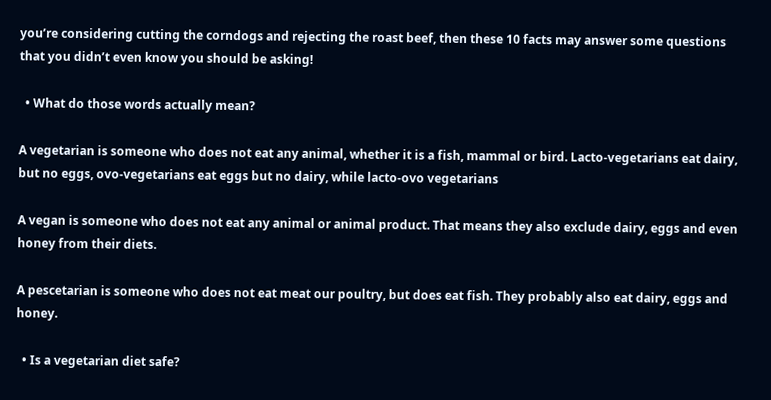you’re considering cutting the corndogs and rejecting the roast beef, then these 10 facts may answer some questions that you didn’t even know you should be asking!

  • What do those words actually mean?

A vegetarian is someone who does not eat any animal, whether it is a fish, mammal or bird. Lacto-vegetarians eat dairy, but no eggs, ovo-vegetarians eat eggs but no dairy, while lacto-ovo vegetarians

A vegan is someone who does not eat any animal or animal product. That means they also exclude dairy, eggs and even honey from their diets.

A pescetarian is someone who does not eat meat our poultry, but does eat fish. They probably also eat dairy, eggs and honey.

  • Is a vegetarian diet safe?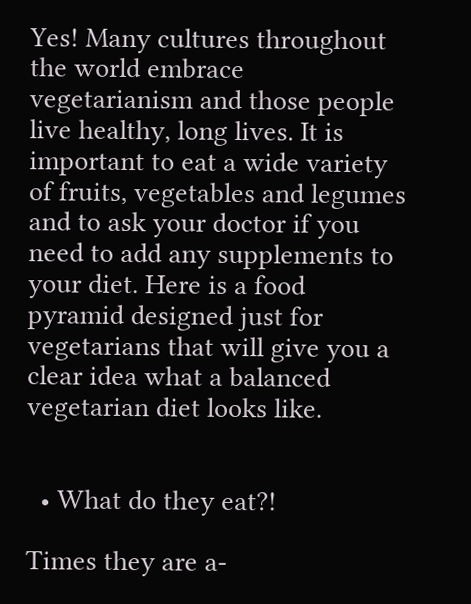Yes! Many cultures throughout the world embrace vegetarianism and those people live healthy, long lives. It is important to eat a wide variety of fruits, vegetables and legumes and to ask your doctor if you need to add any supplements to your diet. Here is a food pyramid designed just for vegetarians that will give you a clear idea what a balanced vegetarian diet looks like.


  • What do they eat?!

Times they are a-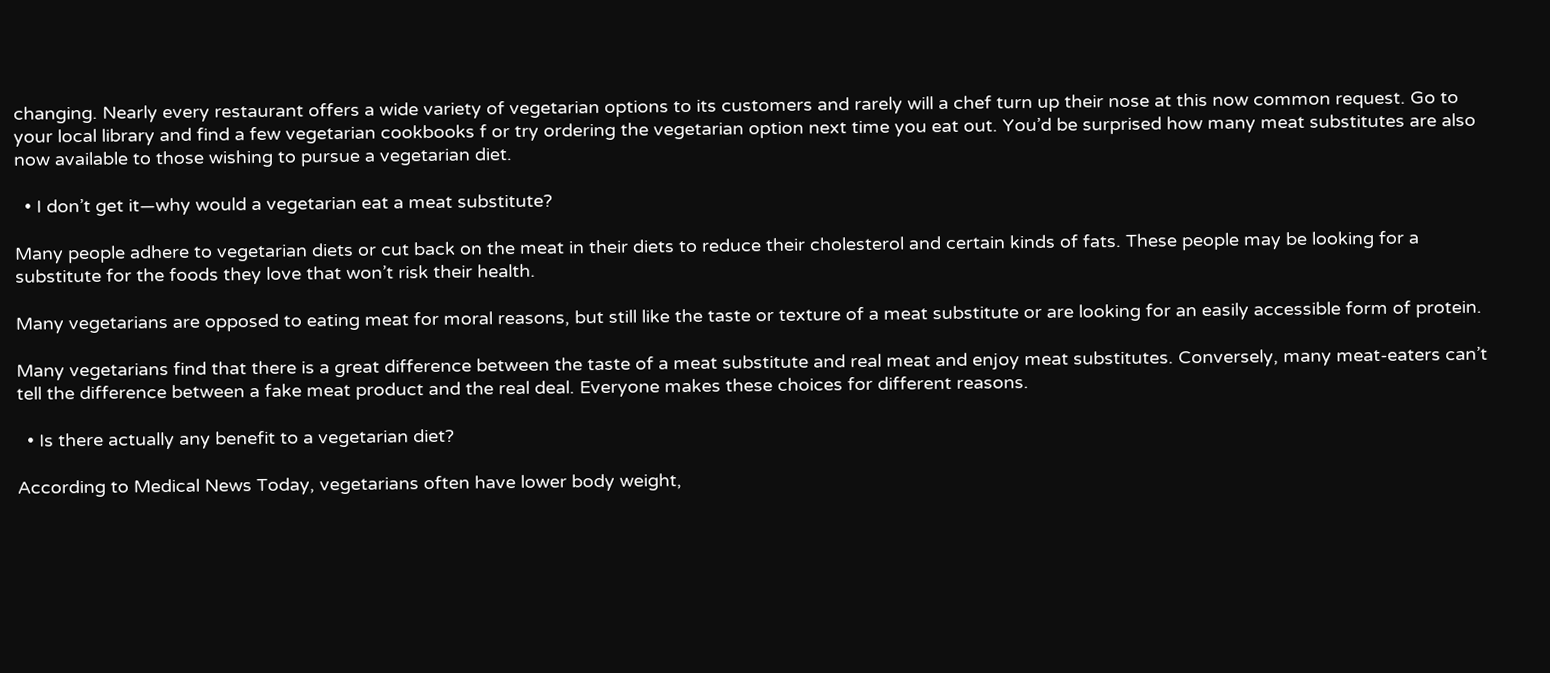changing. Nearly every restaurant offers a wide variety of vegetarian options to its customers and rarely will a chef turn up their nose at this now common request. Go to your local library and find a few vegetarian cookbooks f or try ordering the vegetarian option next time you eat out. You’d be surprised how many meat substitutes are also now available to those wishing to pursue a vegetarian diet.

  • I don’t get it—why would a vegetarian eat a meat substitute?

Many people adhere to vegetarian diets or cut back on the meat in their diets to reduce their cholesterol and certain kinds of fats. These people may be looking for a substitute for the foods they love that won’t risk their health.

Many vegetarians are opposed to eating meat for moral reasons, but still like the taste or texture of a meat substitute or are looking for an easily accessible form of protein.

Many vegetarians find that there is a great difference between the taste of a meat substitute and real meat and enjoy meat substitutes. Conversely, many meat-eaters can’t tell the difference between a fake meat product and the real deal. Everyone makes these choices for different reasons.

  • Is there actually any benefit to a vegetarian diet?

According to Medical News Today, vegetarians often have lower body weight,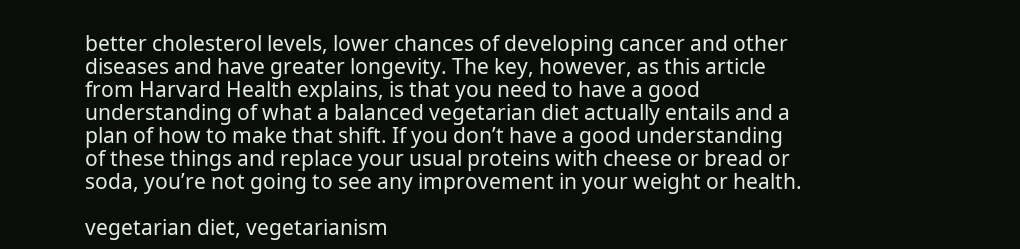better cholesterol levels, lower chances of developing cancer and other diseases and have greater longevity. The key, however, as this article from Harvard Health explains, is that you need to have a good understanding of what a balanced vegetarian diet actually entails and a plan of how to make that shift. If you don’t have a good understanding of these things and replace your usual proteins with cheese or bread or soda, you’re not going to see any improvement in your weight or health.

vegetarian diet, vegetarianism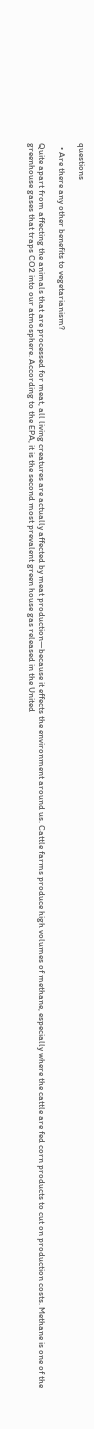questions

  • Are there any other benefits to vegetarianism?

Quite apart from affecting the animals that are processed for meat, all living creatures are actually affected by meat production—because it effects the environment around us. Cattle farms produce high volumes of methane, especially where the cattle are fed corn products to cut on production costs. Methane is one of the greenhouse gases that traps CO2 into our atmosphere. According to the EPA, it is the second most prevalent green house gas released in the United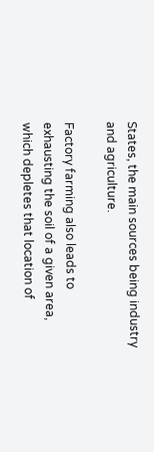States, the main sources being industry and agriculture.

Factory farming also leads to exhausting the soil of a given area, which depletes that location of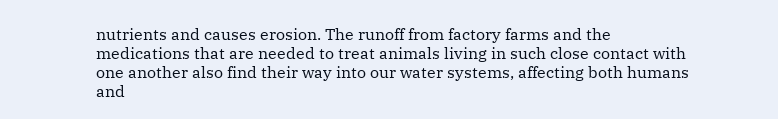nutrients and causes erosion. The runoff from factory farms and the medications that are needed to treat animals living in such close contact with one another also find their way into our water systems, affecting both humans and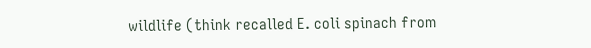wildlife (think recalled E. coli spinach from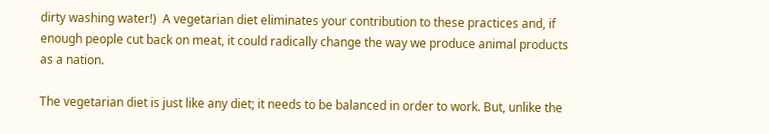dirty washing water!)  A vegetarian diet eliminates your contribution to these practices and, if enough people cut back on meat, it could radically change the way we produce animal products as a nation.

The vegetarian diet is just like any diet; it needs to be balanced in order to work. But, unlike the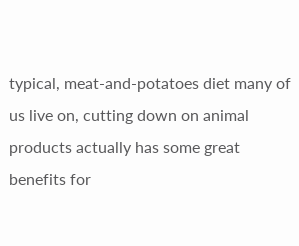typical, meat-and-potatoes diet many of us live on, cutting down on animal products actually has some great benefits for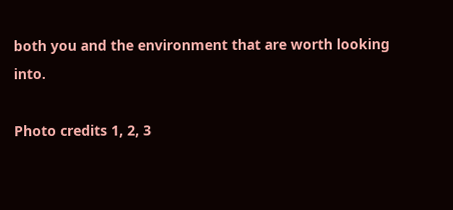both you and the environment that are worth looking into.

Photo credits 1, 2, 3